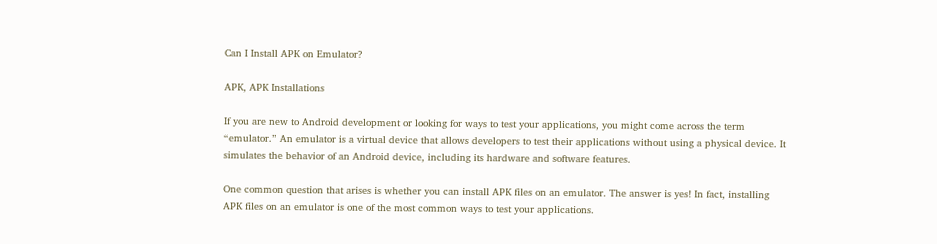Can I Install APK on Emulator?

APK, APK Installations

If you are new to Android development or looking for ways to test your applications, you might come across the term “emulator.” An emulator is a virtual device that allows developers to test their applications without using a physical device. It simulates the behavior of an Android device, including its hardware and software features.

One common question that arises is whether you can install APK files on an emulator. The answer is yes! In fact, installing APK files on an emulator is one of the most common ways to test your applications.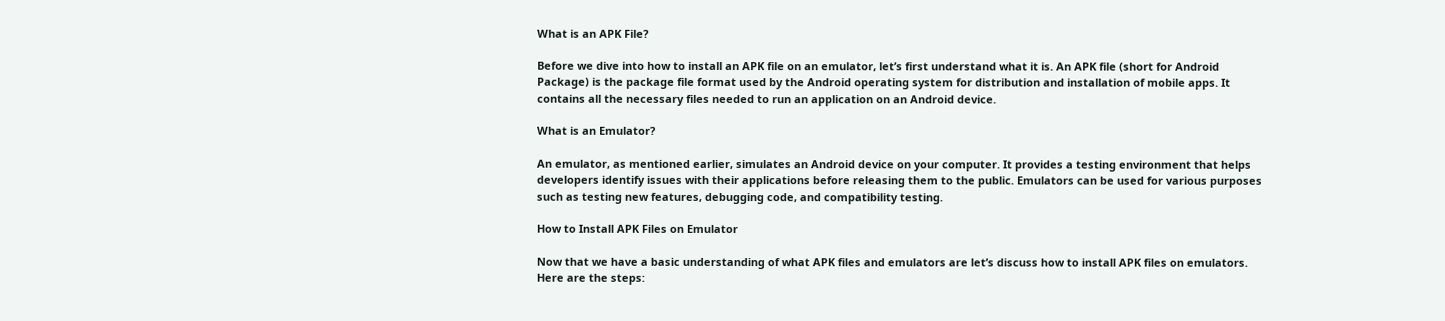What is an APK File?

Before we dive into how to install an APK file on an emulator, let’s first understand what it is. An APK file (short for Android Package) is the package file format used by the Android operating system for distribution and installation of mobile apps. It contains all the necessary files needed to run an application on an Android device.

What is an Emulator?

An emulator, as mentioned earlier, simulates an Android device on your computer. It provides a testing environment that helps developers identify issues with their applications before releasing them to the public. Emulators can be used for various purposes such as testing new features, debugging code, and compatibility testing.

How to Install APK Files on Emulator

Now that we have a basic understanding of what APK files and emulators are let’s discuss how to install APK files on emulators. Here are the steps: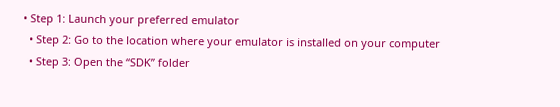• Step 1: Launch your preferred emulator
  • Step 2: Go to the location where your emulator is installed on your computer
  • Step 3: Open the “SDK” folder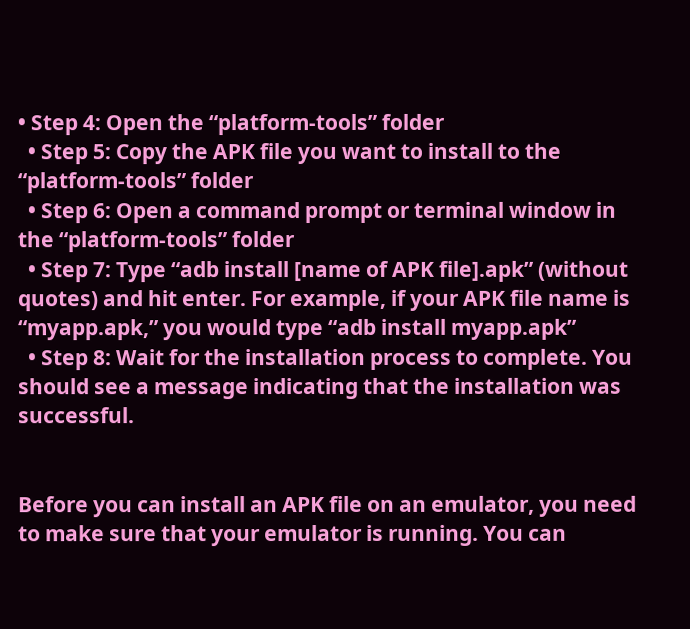• Step 4: Open the “platform-tools” folder
  • Step 5: Copy the APK file you want to install to the “platform-tools” folder
  • Step 6: Open a command prompt or terminal window in the “platform-tools” folder
  • Step 7: Type “adb install [name of APK file].apk” (without quotes) and hit enter. For example, if your APK file name is “myapp.apk,” you would type “adb install myapp.apk”
  • Step 8: Wait for the installation process to complete. You should see a message indicating that the installation was successful.


Before you can install an APK file on an emulator, you need to make sure that your emulator is running. You can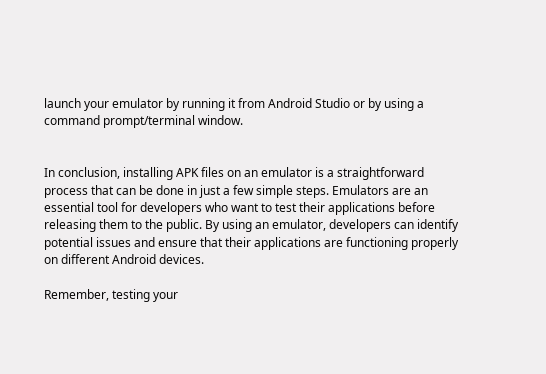launch your emulator by running it from Android Studio or by using a command prompt/terminal window.


In conclusion, installing APK files on an emulator is a straightforward process that can be done in just a few simple steps. Emulators are an essential tool for developers who want to test their applications before releasing them to the public. By using an emulator, developers can identify potential issues and ensure that their applications are functioning properly on different Android devices.

Remember, testing your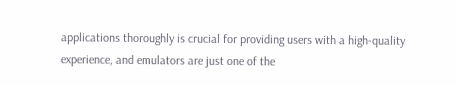applications thoroughly is crucial for providing users with a high-quality experience, and emulators are just one of the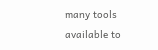many tools available to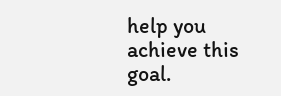help you achieve this goal.